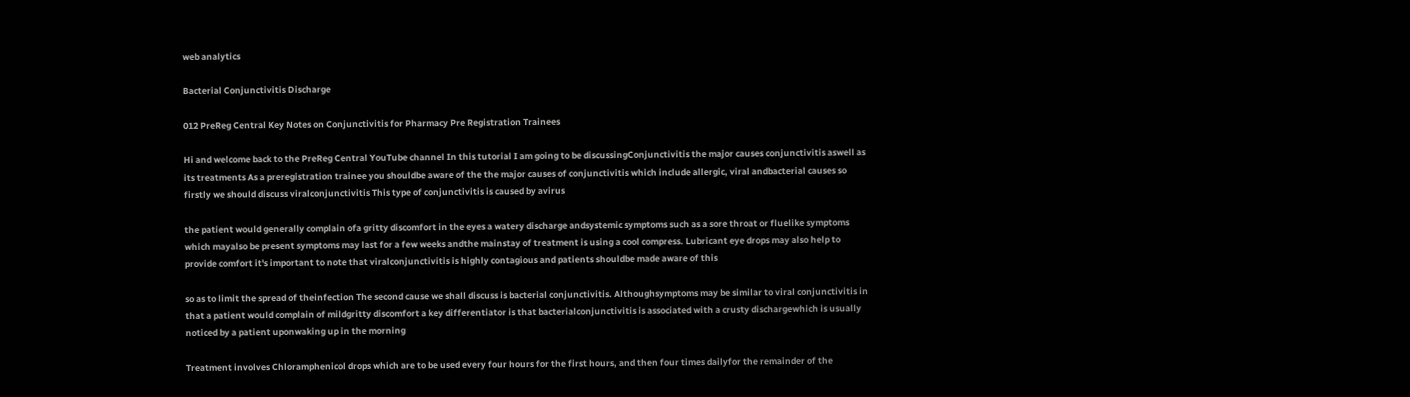web analytics

Bacterial Conjunctivitis Discharge

012 PreReg Central Key Notes on Conjunctivitis for Pharmacy Pre Registration Trainees

Hi and welcome back to the PreReg Central YouTube channel In this tutorial I am going to be discussingConjunctivitis the major causes conjunctivitis aswell as its treatments As a preregistration trainee you shouldbe aware of the the major causes of conjunctivitis which include allergic, viral andbacterial causes so firstly we should discuss viralconjunctivitis This type of conjunctivitis is caused by avirus

the patient would generally complain ofa gritty discomfort in the eyes a watery discharge andsystemic symptoms such as a sore throat or fluelike symptoms which mayalso be present symptoms may last for a few weeks andthe mainstay of treatment is using a cool compress. Lubricant eye drops may also help to provide comfort it's important to note that viralconjunctivitis is highly contagious and patients shouldbe made aware of this

so as to limit the spread of theinfection The second cause we shall discuss is bacterial conjunctivitis. Althoughsymptoms may be similar to viral conjunctivitis in that a patient would complain of mildgritty discomfort a key differentiator is that bacterialconjunctivitis is associated with a crusty dischargewhich is usually noticed by a patient uponwaking up in the morning

Treatment involves Chloramphenicol drops which are to be used every four hours for the first hours, and then four times dailyfor the remainder of the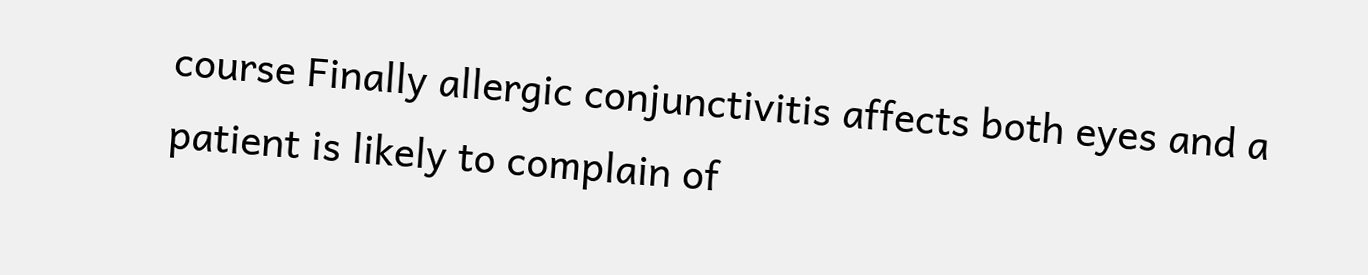course Finally allergic conjunctivitis affects both eyes and a patient is likely to complain of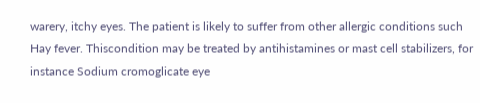warery, itchy eyes. The patient is likely to suffer from other allergic conditions such Hay fever. Thiscondition may be treated by antihistamines or mast cell stabilizers, for instance Sodium cromoglicate eye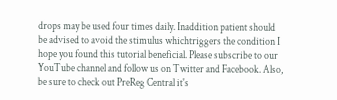drops may be used four times daily. Inaddition patient should be advised to avoid the stimulus whichtriggers the condition I hope you found this tutorial beneficial. Please subscribe to our YouTube channel and follow us on Twitter and Facebook. Also, be sure to check out PreReg Central it's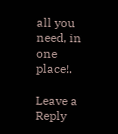all you need, in one place!.

Leave a Reply